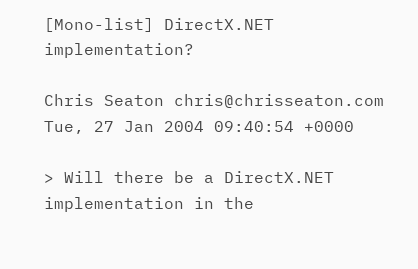[Mono-list] DirectX.NET implementation?

Chris Seaton chris@chrisseaton.com
Tue, 27 Jan 2004 09:40:54 +0000

> Will there be a DirectX.NET implementation in the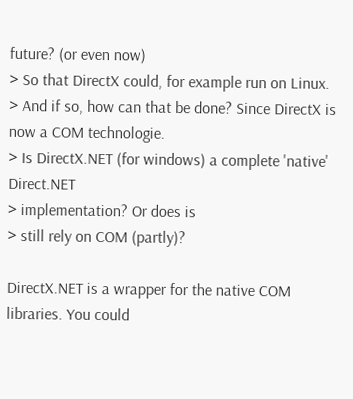future? (or even now)
> So that DirectX could, for example run on Linux.
> And if so, how can that be done? Since DirectX is now a COM technologie.
> Is DirectX.NET (for windows) a complete 'native' Direct.NET
> implementation? Or does is
> still rely on COM (partly)?

DirectX.NET is a wrapper for the native COM libraries. You could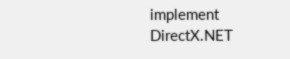implement DirectX.NET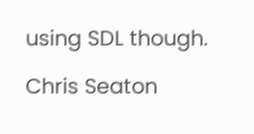using SDL though.

Chris Seaton